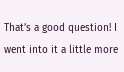That’s a good question! I went into it a little more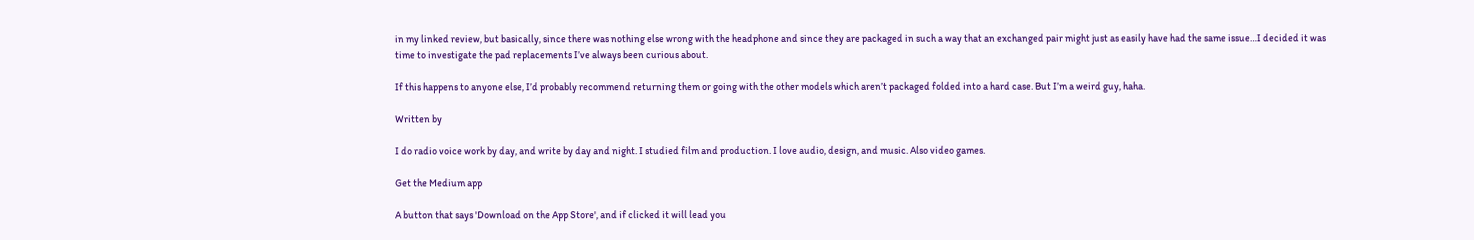in my linked review, but basically, since there was nothing else wrong with the headphone and since they are packaged in such a way that an exchanged pair might just as easily have had the same issue…I decided it was time to investigate the pad replacements I’ve always been curious about.

If this happens to anyone else, I’d probably recommend returning them or going with the other models which aren’t packaged folded into a hard case. But I’m a weird guy, haha.

Written by

I do radio voice work by day, and write by day and night. I studied film and production. I love audio, design, and music. Also video games.

Get the Medium app

A button that says 'Download on the App Store', and if clicked it will lead you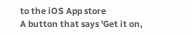to the iOS App store
A button that says 'Get it on,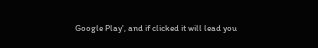Google Play', and if clicked it will lead you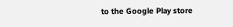to the Google Play store